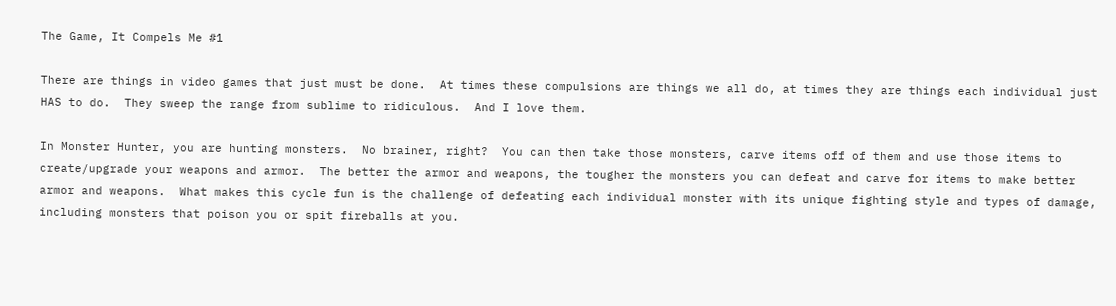The Game, It Compels Me #1

There are things in video games that just must be done.  At times these compulsions are things we all do, at times they are things each individual just HAS to do.  They sweep the range from sublime to ridiculous.  And I love them.

In Monster Hunter, you are hunting monsters.  No brainer, right?  You can then take those monsters, carve items off of them and use those items to create/upgrade your weapons and armor.  The better the armor and weapons, the tougher the monsters you can defeat and carve for items to make better armor and weapons.  What makes this cycle fun is the challenge of defeating each individual monster with its unique fighting style and types of damage, including monsters that poison you or spit fireballs at you.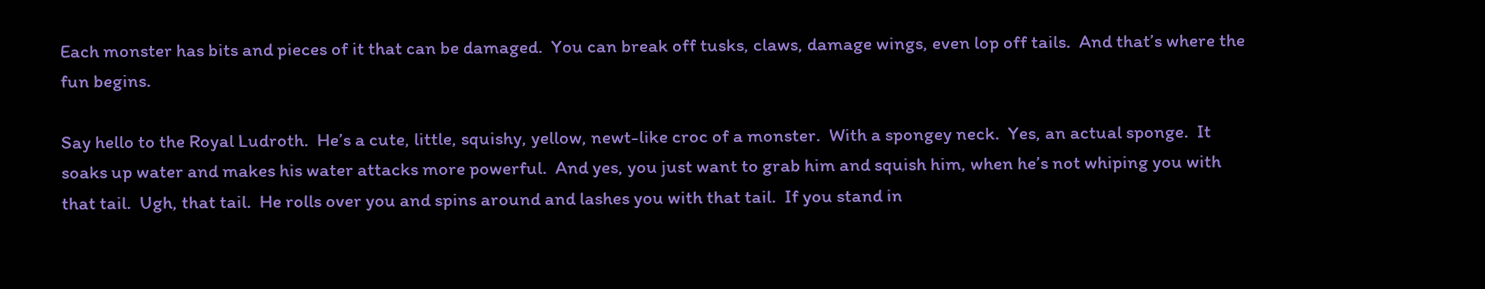Each monster has bits and pieces of it that can be damaged.  You can break off tusks, claws, damage wings, even lop off tails.  And that’s where the fun begins.

Say hello to the Royal Ludroth.  He’s a cute, little, squishy, yellow, newt-like croc of a monster.  With a spongey neck.  Yes, an actual sponge.  It soaks up water and makes his water attacks more powerful.  And yes, you just want to grab him and squish him, when he’s not whiping you with that tail.  Ugh, that tail.  He rolls over you and spins around and lashes you with that tail.  If you stand in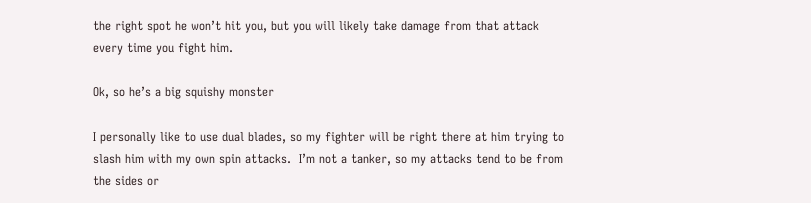the right spot he won’t hit you, but you will likely take damage from that attack every time you fight him.

Ok, so he’s a big squishy monster

I personally like to use dual blades, so my fighter will be right there at him trying to slash him with my own spin attacks.  I’m not a tanker, so my attacks tend to be from the sides or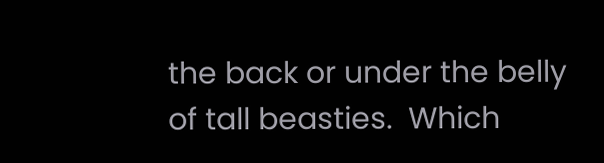the back or under the belly of tall beasties.  Which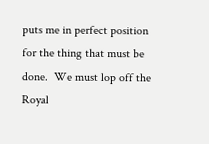puts me in perfect position for the thing that must be done.  We must lop off the Royal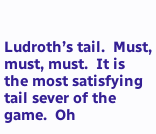Ludroth’s tail.  Must, must, must.  It is the most satisfying tail sever of the game.  Oh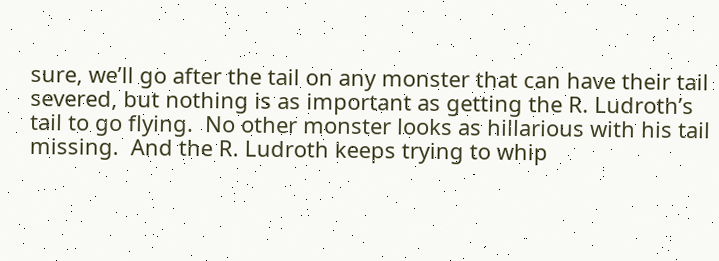sure, we’ll go after the tail on any monster that can have their tail severed, but nothing is as important as getting the R. Ludroth’s tail to go flying.  No other monster looks as hillarious with his tail missing.  And the R. Ludroth keeps trying to whip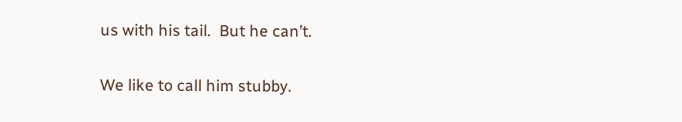us with his tail.  But he can’t.

We like to call him stubby.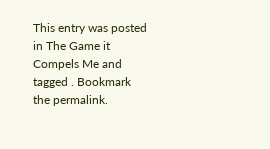This entry was posted in The Game it Compels Me and tagged . Bookmark the permalink.